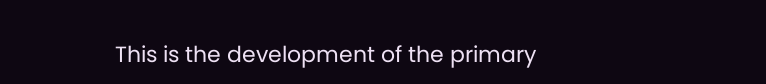This is the development of the primary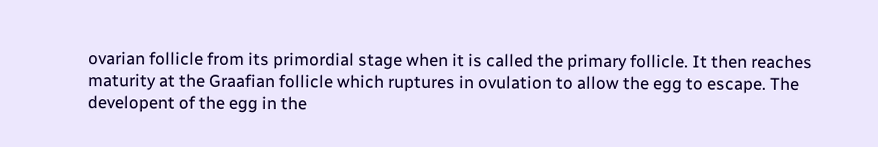ovarian follicle from its primordial stage when it is called the primary follicle. It then reaches maturity at the Graafian follicle which ruptures in ovulation to allow the egg to escape. The developent of the egg in the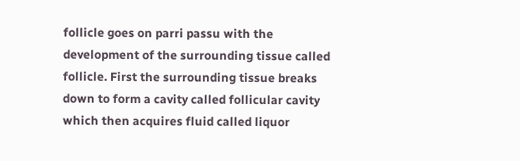follicle goes on parri passu with the development of the surrounding tissue called follicle. First the surrounding tissue breaks down to form a cavity called follicular cavity which then acquires fluid called liquor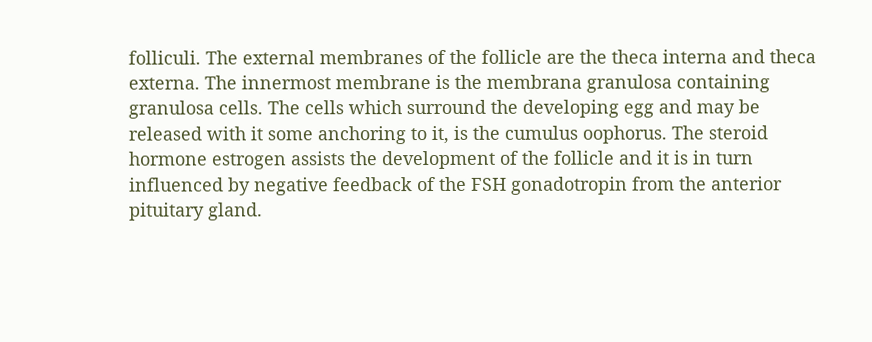folliculi. The external membranes of the follicle are the theca interna and theca externa. The innermost membrane is the membrana granulosa containing granulosa cells. The cells which surround the developing egg and may be released with it some anchoring to it, is the cumulus oophorus. The steroid hormone estrogen assists the development of the follicle and it is in turn influenced by negative feedback of the FSH gonadotropin from the anterior pituitary gland.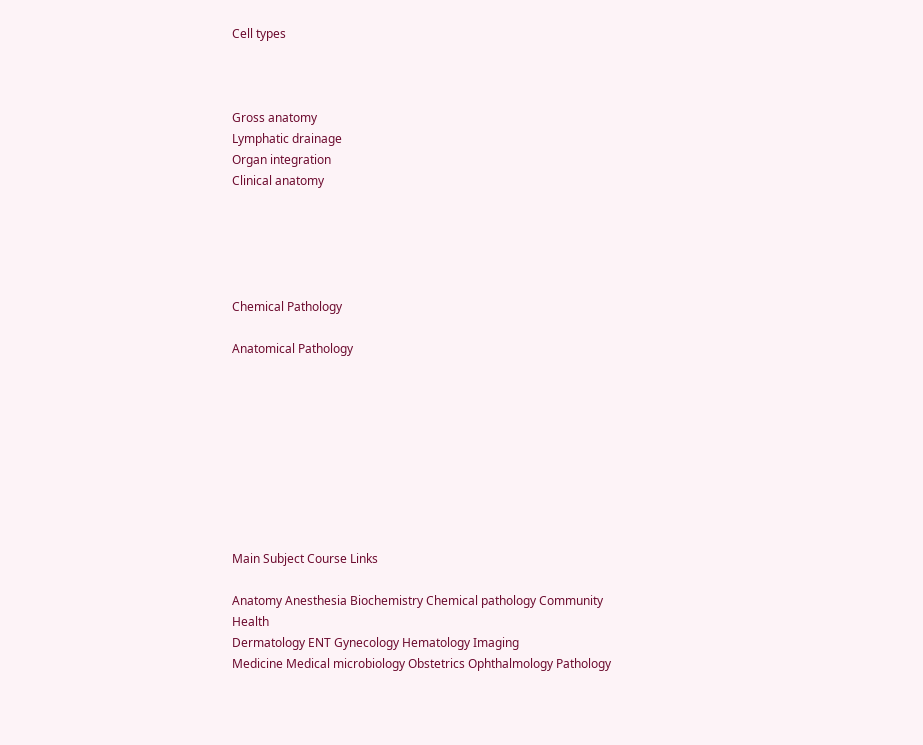Cell types



Gross anatomy
Lymphatic drainage
Organ integration
Clinical anatomy





Chemical Pathology

Anatomical Pathology









Main Subject Course Links

Anatomy Anesthesia Biochemistry Chemical pathology Community Health
Dermatology ENT Gynecology Hematology Imaging
Medicine Medical microbiology Obstetrics Ophthalmology Pathology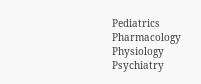Pediatrics Pharmacology Physiology Psychiatry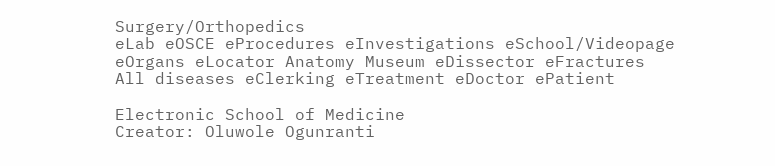Surgery/Orthopedics
eLab eOSCE eProcedures eInvestigations eSchool/Videopage
eOrgans eLocator Anatomy Museum eDissector eFractures
All diseases eClerking eTreatment eDoctor ePatient

Electronic School of Medicine
Creator: Oluwole Ogunranti